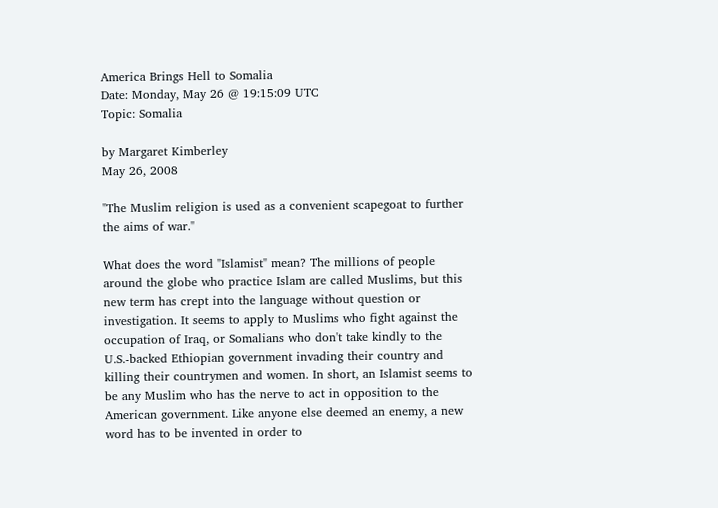America Brings Hell to Somalia
Date: Monday, May 26 @ 19:15:09 UTC
Topic: Somalia

by Margaret Kimberley
May 26, 2008

"The Muslim religion is used as a convenient scapegoat to further the aims of war."

What does the word "Islamist" mean? The millions of people around the globe who practice Islam are called Muslims, but this new term has crept into the language without question or investigation. It seems to apply to Muslims who fight against the occupation of Iraq, or Somalians who don't take kindly to the U.S.-backed Ethiopian government invading their country and killing their countrymen and women. In short, an Islamist seems to be any Muslim who has the nerve to act in opposition to the American government. Like anyone else deemed an enemy, a new word has to be invented in order to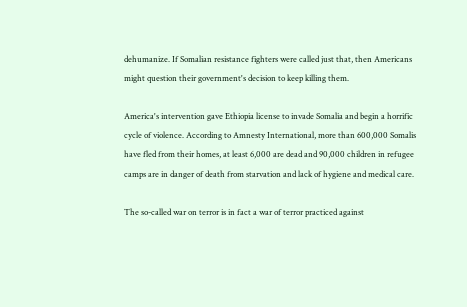dehumanize. If Somalian resistance fighters were called just that, then Americans might question their government's decision to keep killing them.

America's intervention gave Ethiopia license to invade Somalia and begin a horrific cycle of violence. According to Amnesty International, more than 600,000 Somalis have fled from their homes, at least 6,000 are dead and 90,000 children in refugee camps are in danger of death from starvation and lack of hygiene and medical care.

The so-called war on terror is in fact a war of terror practiced against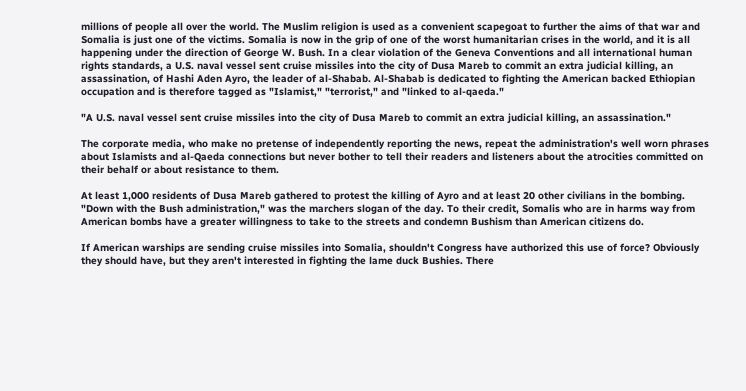millions of people all over the world. The Muslim religion is used as a convenient scapegoat to further the aims of that war and Somalia is just one of the victims. Somalia is now in the grip of one of the worst humanitarian crises in the world, and it is all happening under the direction of George W. Bush. In a clear violation of the Geneva Conventions and all international human rights standards, a U.S. naval vessel sent cruise missiles into the city of Dusa Mareb to commit an extra judicial killing, an assassination, of Hashi Aden Ayro, the leader of al-Shabab. Al-Shabab is dedicated to fighting the American backed Ethiopian occupation and is therefore tagged as "Islamist," "terrorist," and "linked to al-qaeda."

"A U.S. naval vessel sent cruise missiles into the city of Dusa Mareb to commit an extra judicial killing, an assassination."

The corporate media, who make no pretense of independently reporting the news, repeat the administration's well worn phrases about Islamists and al-Qaeda connections but never bother to tell their readers and listeners about the atrocities committed on their behalf or about resistance to them.

At least 1,000 residents of Dusa Mareb gathered to protest the killing of Ayro and at least 20 other civilians in the bombing. "Down with the Bush administration," was the marchers slogan of the day. To their credit, Somalis who are in harms way from American bombs have a greater willingness to take to the streets and condemn Bushism than American citizens do.

If American warships are sending cruise missiles into Somalia, shouldn't Congress have authorized this use of force? Obviously they should have, but they aren't interested in fighting the lame duck Bushies. There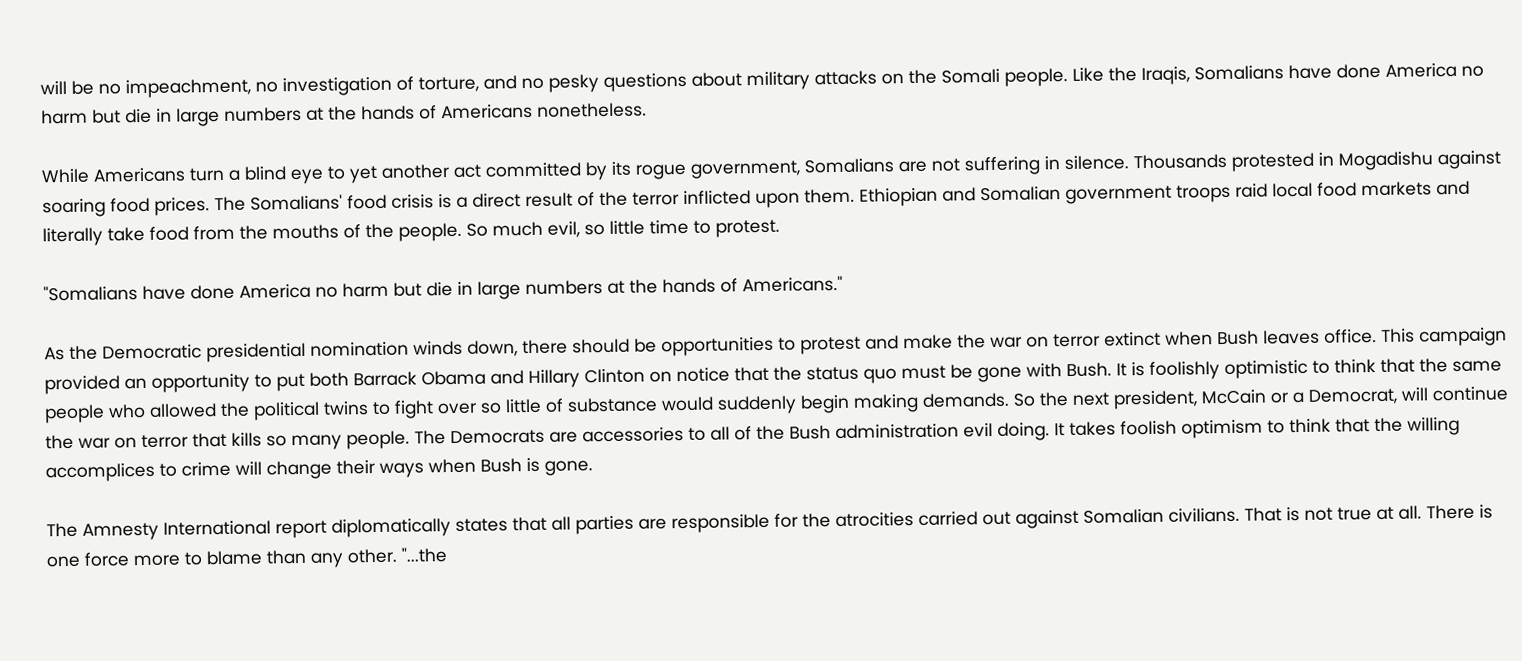will be no impeachment, no investigation of torture, and no pesky questions about military attacks on the Somali people. Like the Iraqis, Somalians have done America no harm but die in large numbers at the hands of Americans nonetheless.

While Americans turn a blind eye to yet another act committed by its rogue government, Somalians are not suffering in silence. Thousands protested in Mogadishu against soaring food prices. The Somalians' food crisis is a direct result of the terror inflicted upon them. Ethiopian and Somalian government troops raid local food markets and literally take food from the mouths of the people. So much evil, so little time to protest.

"Somalians have done America no harm but die in large numbers at the hands of Americans."

As the Democratic presidential nomination winds down, there should be opportunities to protest and make the war on terror extinct when Bush leaves office. This campaign provided an opportunity to put both Barrack Obama and Hillary Clinton on notice that the status quo must be gone with Bush. It is foolishly optimistic to think that the same people who allowed the political twins to fight over so little of substance would suddenly begin making demands. So the next president, McCain or a Democrat, will continue the war on terror that kills so many people. The Democrats are accessories to all of the Bush administration evil doing. It takes foolish optimism to think that the willing accomplices to crime will change their ways when Bush is gone.

The Amnesty International report diplomatically states that all parties are responsible for the atrocities carried out against Somalian civilians. That is not true at all. There is one force more to blame than any other. "...the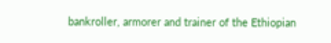bankroller, armorer and trainer of the Ethiopian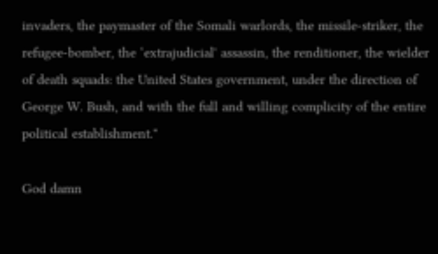invaders, the paymaster of the Somali warlords, the missile-striker, the refugee-bomber, the ‘extrajudicial' assassin, the renditioner, the wielder of death squads: the United States government, under the direction of George W. Bush, and with the full and willing complicity of the entire political establishment."

God damn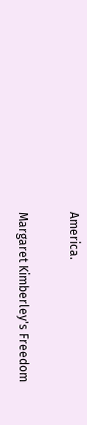America.

Margaret Kimberley's Freedom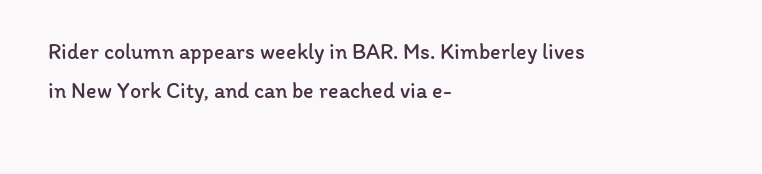Rider column appears weekly in BAR. Ms. Kimberley lives in New York City, and can be reached via e-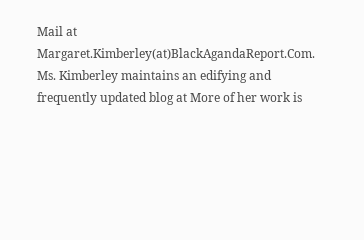Mail at Margaret.Kimberley(at)BlackAgandaReport.Com. Ms. Kimberley maintains an edifying and frequently updated blog at More of her work is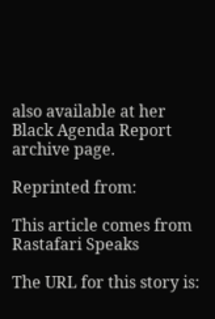also available at her Black Agenda Report archive page.

Reprinted from:

This article comes from Rastafari Speaks

The URL for this story is: